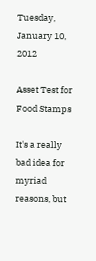Tuesday, January 10, 2012

Asset Test for Food Stamps

It's a really bad idea for myriad reasons, but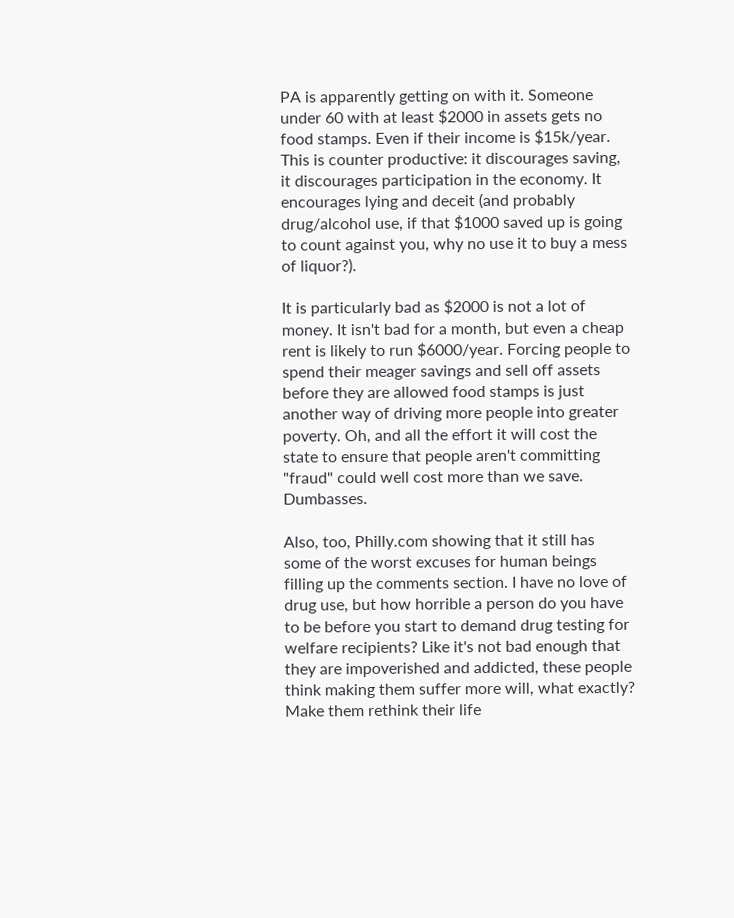PA is apparently getting on with it. Someone under 60 with at least $2000 in assets gets no food stamps. Even if their income is $15k/year. This is counter productive: it discourages saving, it discourages participation in the economy. It encourages lying and deceit (and probably drug/alcohol use, if that $1000 saved up is going to count against you, why no use it to buy a mess of liquor?).

It is particularly bad as $2000 is not a lot of money. It isn't bad for a month, but even a cheap rent is likely to run $6000/year. Forcing people to spend their meager savings and sell off assets before they are allowed food stamps is just another way of driving more people into greater poverty. Oh, and all the effort it will cost the state to ensure that people aren't committing "fraud" could well cost more than we save. Dumbasses.

Also, too, Philly.com showing that it still has some of the worst excuses for human beings filling up the comments section. I have no love of drug use, but how horrible a person do you have to be before you start to demand drug testing for welfare recipients? Like it's not bad enough that they are impoverished and addicted, these people think making them suffer more will, what exactly? Make them rethink their life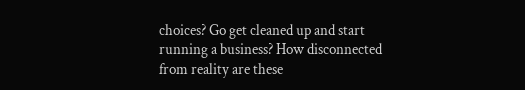choices? Go get cleaned up and start running a business? How disconnected from reality are these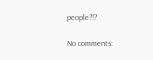people?!?

No comments: